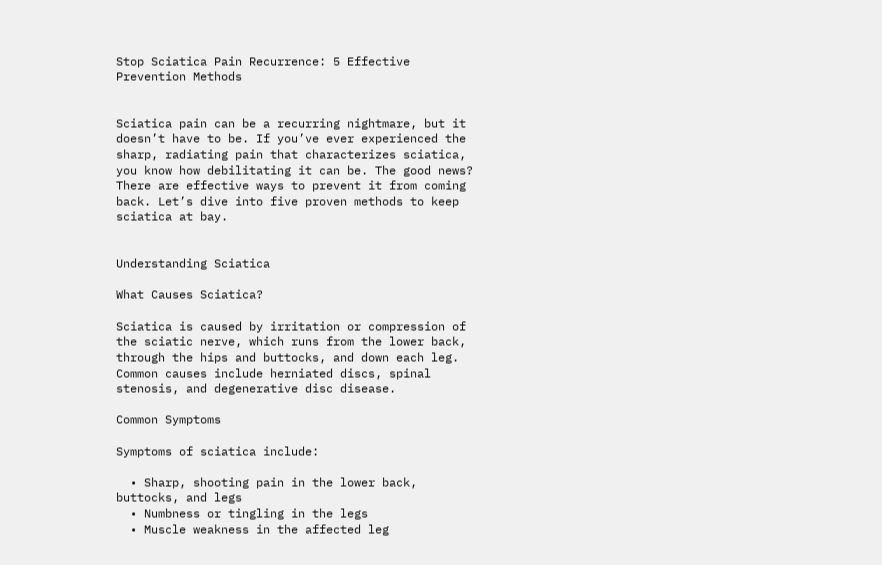Stop Sciatica Pain Recurrence: 5 Effective Prevention Methods


Sciatica pain can be a recurring nightmare, but it doesn’t have to be. If you’ve ever experienced the sharp, radiating pain that characterizes sciatica, you know how debilitating it can be. The good news? There are effective ways to prevent it from coming back. Let’s dive into five proven methods to keep sciatica at bay.


Understanding Sciatica

What Causes Sciatica?

Sciatica is caused by irritation or compression of the sciatic nerve, which runs from the lower back, through the hips and buttocks, and down each leg. Common causes include herniated discs, spinal stenosis, and degenerative disc disease.

Common Symptoms

Symptoms of sciatica include:

  • Sharp, shooting pain in the lower back, buttocks, and legs
  • Numbness or tingling in the legs
  • Muscle weakness in the affected leg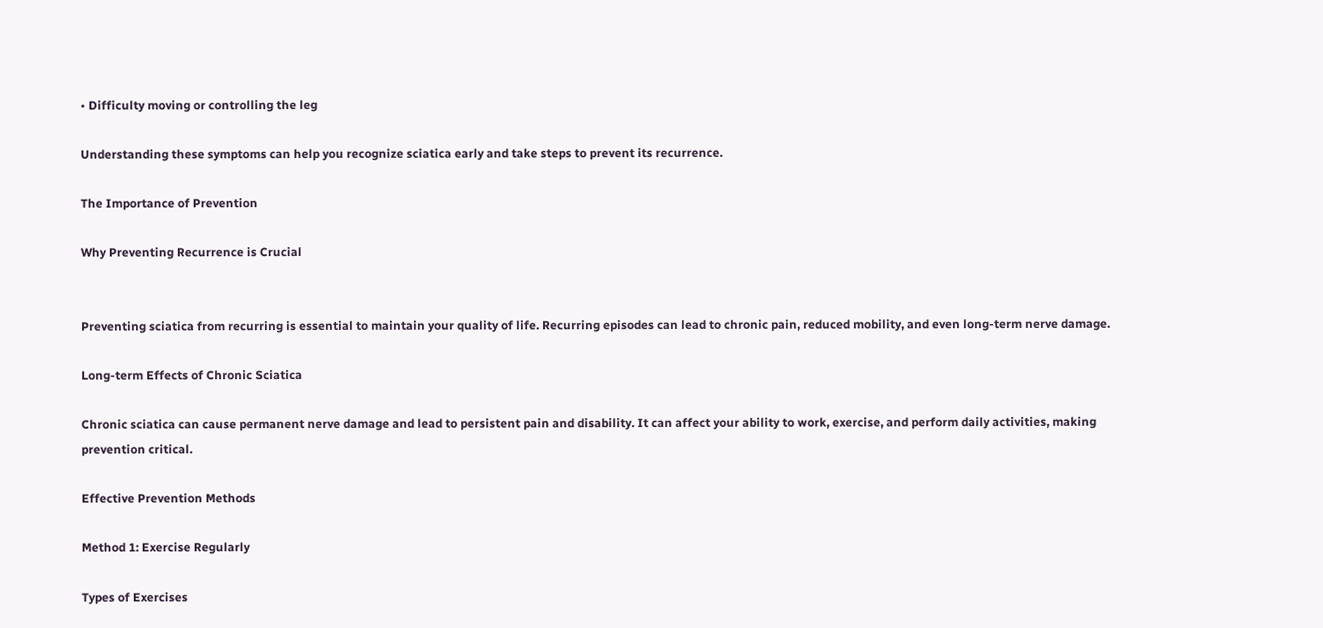• Difficulty moving or controlling the leg

Understanding these symptoms can help you recognize sciatica early and take steps to prevent its recurrence.

The Importance of Prevention

Why Preventing Recurrence is Crucial


Preventing sciatica from recurring is essential to maintain your quality of life. Recurring episodes can lead to chronic pain, reduced mobility, and even long-term nerve damage.

Long-term Effects of Chronic Sciatica

Chronic sciatica can cause permanent nerve damage and lead to persistent pain and disability. It can affect your ability to work, exercise, and perform daily activities, making prevention critical.

Effective Prevention Methods

Method 1: Exercise Regularly

Types of Exercises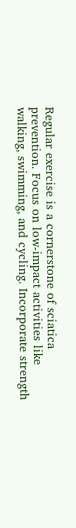Regular exercise is a cornerstone of sciatica prevention. Focus on low-impact activities like walking, swimming, and cycling. Incorporate strength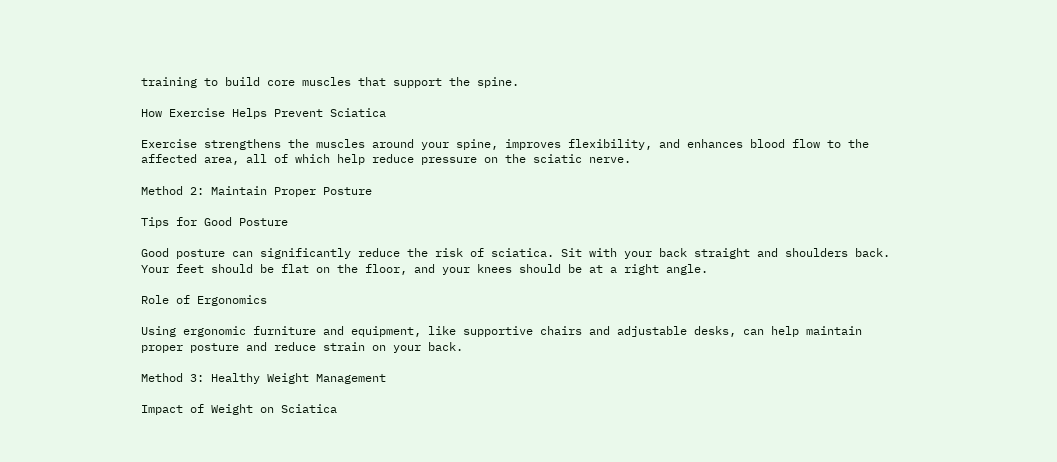training to build core muscles that support the spine.

How Exercise Helps Prevent Sciatica

Exercise strengthens the muscles around your spine, improves flexibility, and enhances blood flow to the affected area, all of which help reduce pressure on the sciatic nerve.

Method 2: Maintain Proper Posture

Tips for Good Posture

Good posture can significantly reduce the risk of sciatica. Sit with your back straight and shoulders back. Your feet should be flat on the floor, and your knees should be at a right angle.

Role of Ergonomics

Using ergonomic furniture and equipment, like supportive chairs and adjustable desks, can help maintain proper posture and reduce strain on your back.

Method 3: Healthy Weight Management

Impact of Weight on Sciatica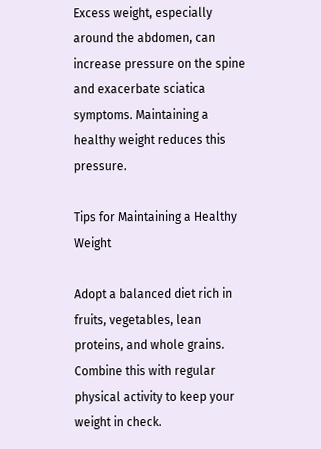Excess weight, especially around the abdomen, can increase pressure on the spine and exacerbate sciatica symptoms. Maintaining a healthy weight reduces this pressure.

Tips for Maintaining a Healthy Weight

Adopt a balanced diet rich in fruits, vegetables, lean proteins, and whole grains. Combine this with regular physical activity to keep your weight in check.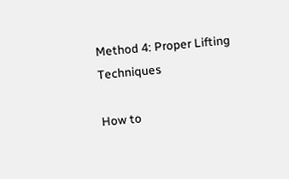Method 4: Proper Lifting Techniques

How to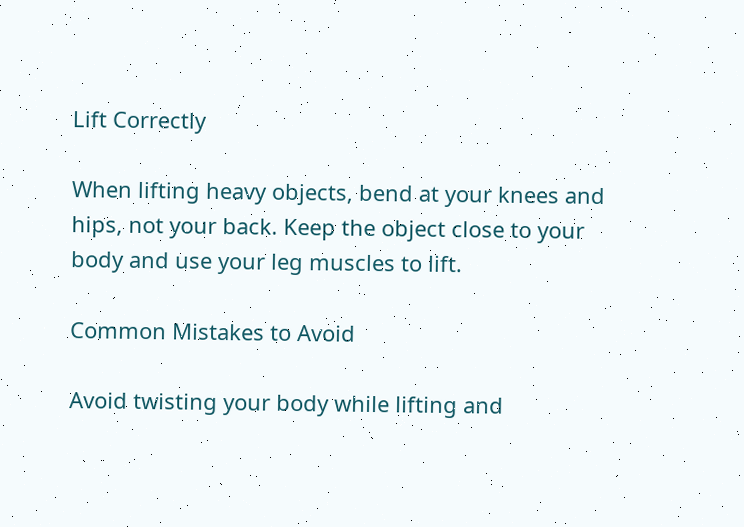Lift Correctly

When lifting heavy objects, bend at your knees and hips, not your back. Keep the object close to your body and use your leg muscles to lift.

Common Mistakes to Avoid

Avoid twisting your body while lifting and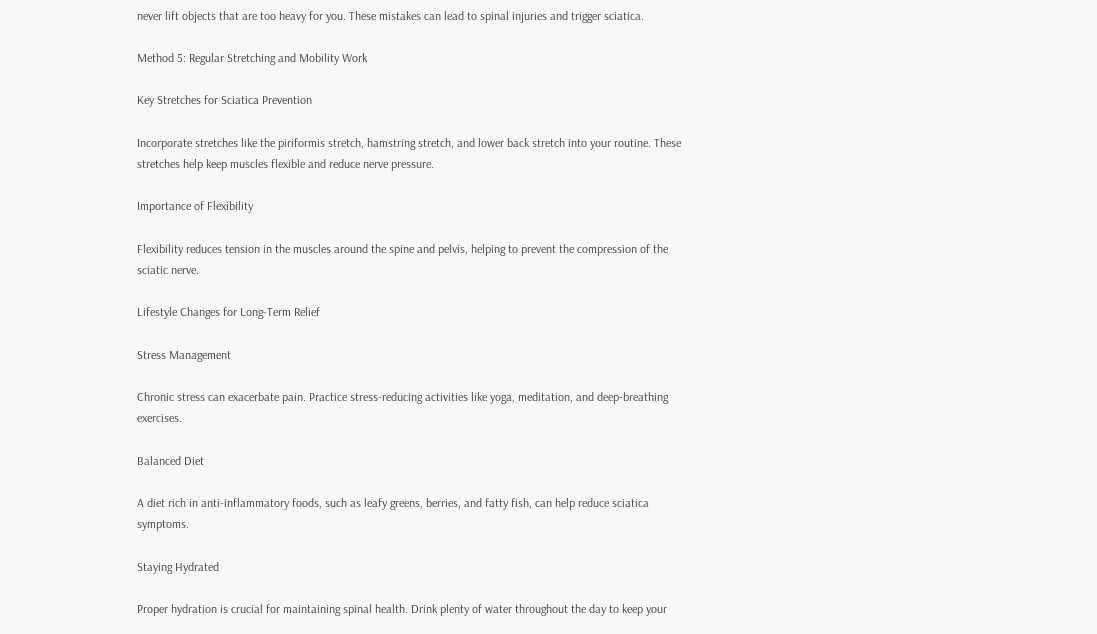never lift objects that are too heavy for you. These mistakes can lead to spinal injuries and trigger sciatica.

Method 5: Regular Stretching and Mobility Work

Key Stretches for Sciatica Prevention

Incorporate stretches like the piriformis stretch, hamstring stretch, and lower back stretch into your routine. These stretches help keep muscles flexible and reduce nerve pressure.

Importance of Flexibility

Flexibility reduces tension in the muscles around the spine and pelvis, helping to prevent the compression of the sciatic nerve.

Lifestyle Changes for Long-Term Relief

Stress Management

Chronic stress can exacerbate pain. Practice stress-reducing activities like yoga, meditation, and deep-breathing exercises.

Balanced Diet

A diet rich in anti-inflammatory foods, such as leafy greens, berries, and fatty fish, can help reduce sciatica symptoms.

Staying Hydrated

Proper hydration is crucial for maintaining spinal health. Drink plenty of water throughout the day to keep your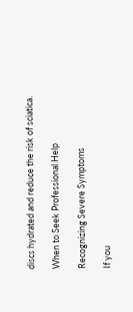discs hydrated and reduce the risk of sciatica.

When to Seek Professional Help

Recognizing Severe Symptoms

If you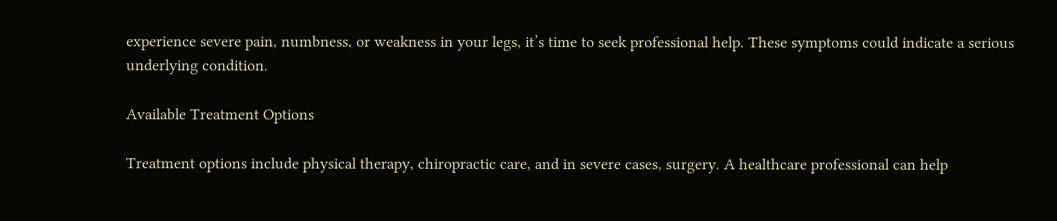experience severe pain, numbness, or weakness in your legs, it’s time to seek professional help. These symptoms could indicate a serious underlying condition.

Available Treatment Options

Treatment options include physical therapy, chiropractic care, and in severe cases, surgery. A healthcare professional can help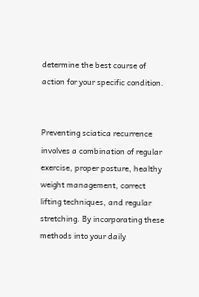determine the best course of action for your specific condition.


Preventing sciatica recurrence involves a combination of regular exercise, proper posture, healthy weight management, correct lifting techniques, and regular stretching. By incorporating these methods into your daily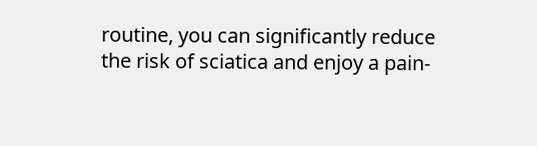routine, you can significantly reduce the risk of sciatica and enjoy a pain-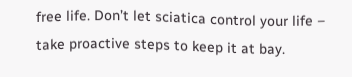free life. Don’t let sciatica control your life – take proactive steps to keep it at bay.